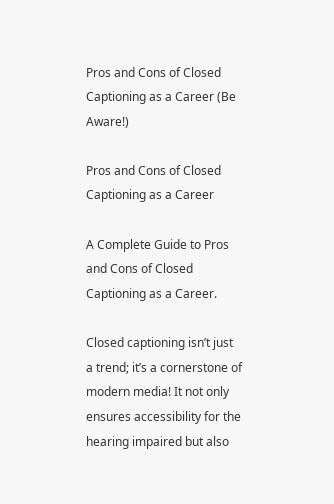Pros and Cons of Closed Captioning as a Career (Be Aware!)

Pros and Cons of Closed Captioning as a Career

A Complete Guide to Pros and Cons of Closed Captioning as a Career.

Closed captioning isn’t just a trend; it’s a cornerstone of modern media! It not only ensures accessibility for the hearing impaired but also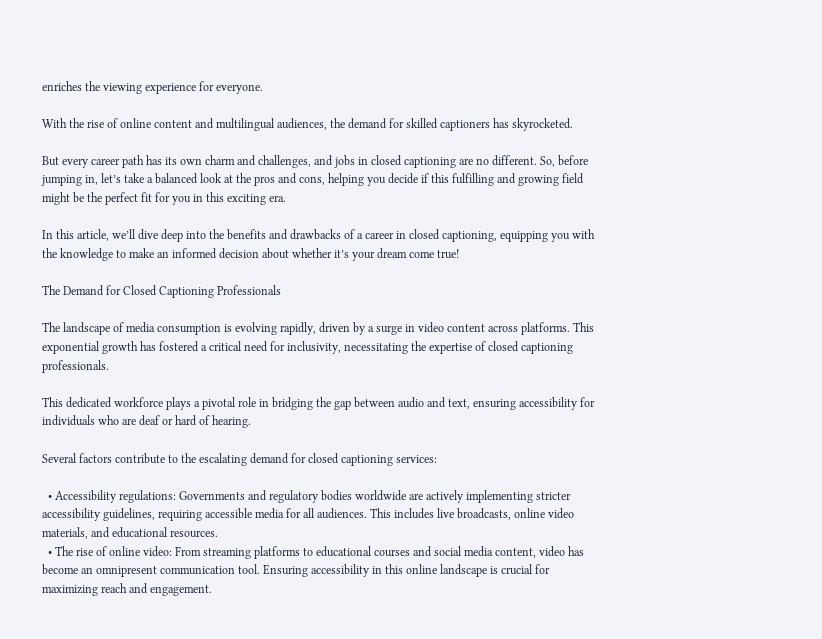enriches the viewing experience for everyone.

With the rise of online content and multilingual audiences, the demand for skilled captioners has skyrocketed.

But every career path has its own charm and challenges, and jobs in closed captioning are no different. So, before jumping in, let’s take a balanced look at the pros and cons, helping you decide if this fulfilling and growing field might be the perfect fit for you in this exciting era.

In this article, we’ll dive deep into the benefits and drawbacks of a career in closed captioning, equipping you with the knowledge to make an informed decision about whether it’s your dream come true!

The Demand for Closed Captioning Professionals

The landscape of media consumption is evolving rapidly, driven by a surge in video content across platforms. This exponential growth has fostered a critical need for inclusivity, necessitating the expertise of closed captioning professionals.

This dedicated workforce plays a pivotal role in bridging the gap between audio and text, ensuring accessibility for individuals who are deaf or hard of hearing.

Several factors contribute to the escalating demand for closed captioning services:

  • Accessibility regulations: Governments and regulatory bodies worldwide are actively implementing stricter accessibility guidelines, requiring accessible media for all audiences. This includes live broadcasts, online video materials, and educational resources.
  • The rise of online video: From streaming platforms to educational courses and social media content, video has become an omnipresent communication tool. Ensuring accessibility in this online landscape is crucial for maximizing reach and engagement.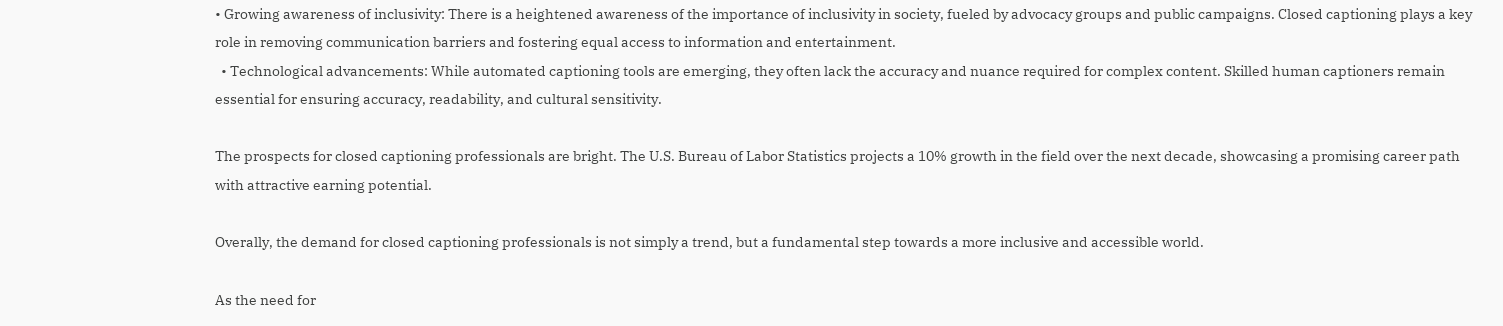• Growing awareness of inclusivity: There is a heightened awareness of the importance of inclusivity in society, fueled by advocacy groups and public campaigns. Closed captioning plays a key role in removing communication barriers and fostering equal access to information and entertainment.
  • Technological advancements: While automated captioning tools are emerging, they often lack the accuracy and nuance required for complex content. Skilled human captioners remain essential for ensuring accuracy, readability, and cultural sensitivity.

The prospects for closed captioning professionals are bright. The U.S. Bureau of Labor Statistics projects a 10% growth in the field over the next decade, showcasing a promising career path with attractive earning potential.

Overally, the demand for closed captioning professionals is not simply a trend, but a fundamental step towards a more inclusive and accessible world.

As the need for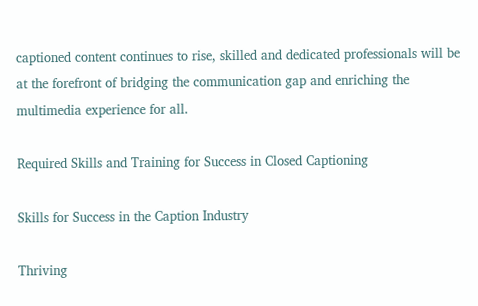captioned content continues to rise, skilled and dedicated professionals will be at the forefront of bridging the communication gap and enriching the multimedia experience for all.

Required Skills and Training for Success in Closed Captioning

Skills for Success in the Caption Industry

Thriving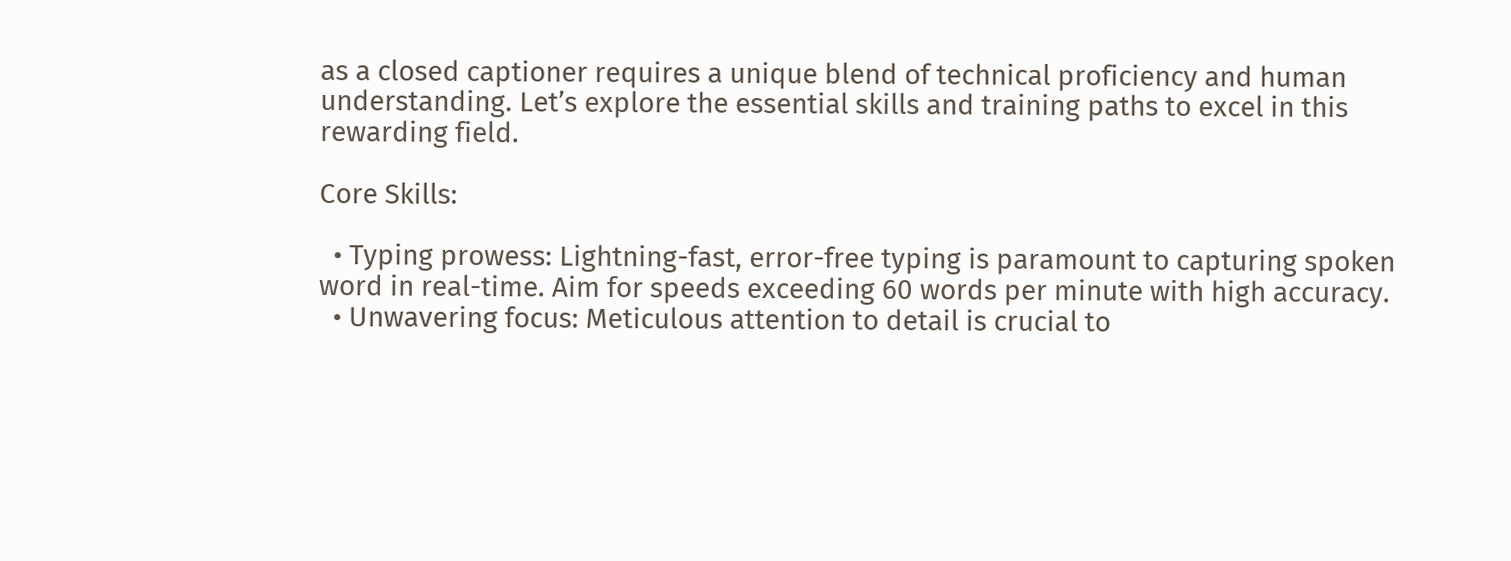as a closed captioner requires a unique blend of technical proficiency and human understanding. Let’s explore the essential skills and training paths to excel in this rewarding field.

Core Skills:

  • Typing prowess: Lightning-fast, error-free typing is paramount to capturing spoken word in real-time. Aim for speeds exceeding 60 words per minute with high accuracy.
  • Unwavering focus: Meticulous attention to detail is crucial to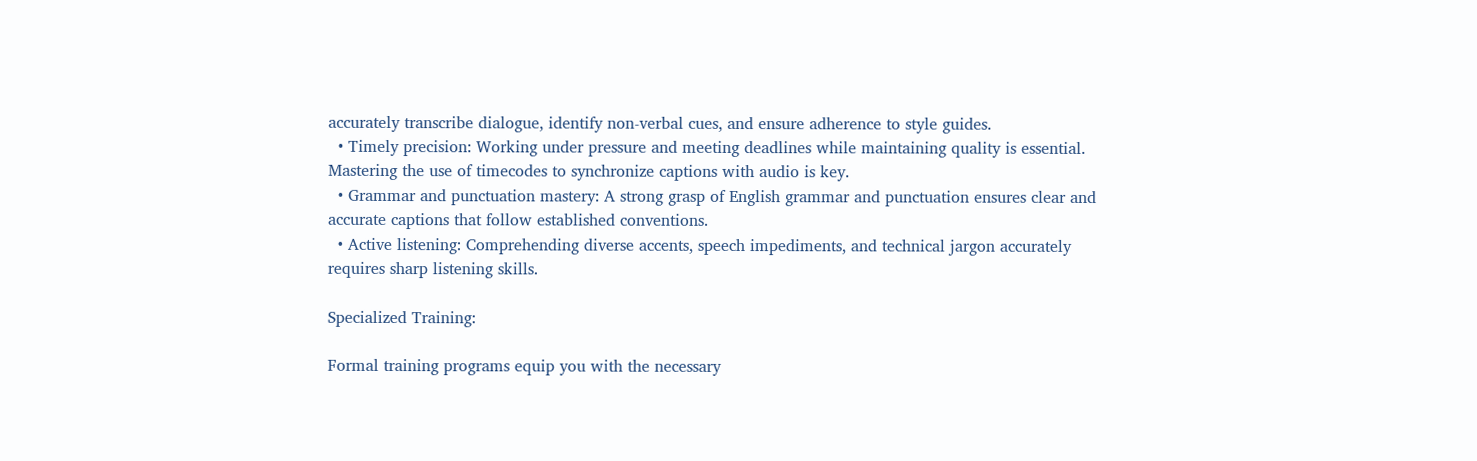accurately transcribe dialogue, identify non-verbal cues, and ensure adherence to style guides.
  • Timely precision: Working under pressure and meeting deadlines while maintaining quality is essential. Mastering the use of timecodes to synchronize captions with audio is key.
  • Grammar and punctuation mastery: A strong grasp of English grammar and punctuation ensures clear and accurate captions that follow established conventions.
  • Active listening: Comprehending diverse accents, speech impediments, and technical jargon accurately requires sharp listening skills.

Specialized Training:

Formal training programs equip you with the necessary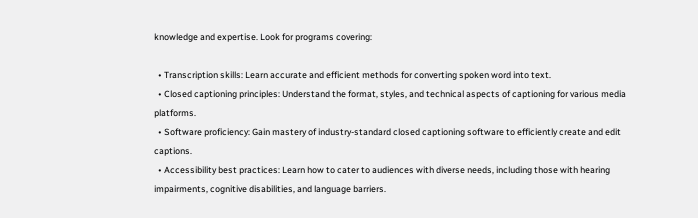knowledge and expertise. Look for programs covering:

  • Transcription skills: Learn accurate and efficient methods for converting spoken word into text.
  • Closed captioning principles: Understand the format, styles, and technical aspects of captioning for various media platforms.
  • Software proficiency: Gain mastery of industry-standard closed captioning software to efficiently create and edit captions.
  • Accessibility best practices: Learn how to cater to audiences with diverse needs, including those with hearing impairments, cognitive disabilities, and language barriers.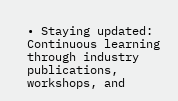• Staying updated: Continuous learning through industry publications, workshops, and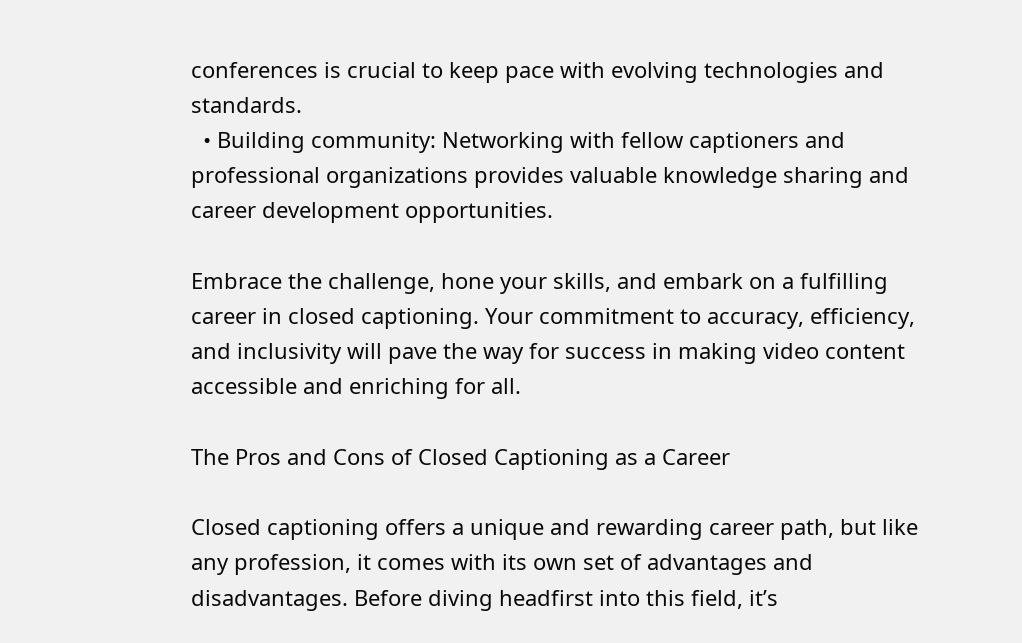conferences is crucial to keep pace with evolving technologies and standards.
  • Building community: Networking with fellow captioners and professional organizations provides valuable knowledge sharing and career development opportunities.

Embrace the challenge, hone your skills, and embark on a fulfilling career in closed captioning. Your commitment to accuracy, efficiency, and inclusivity will pave the way for success in making video content accessible and enriching for all.

The Pros and Cons of Closed Captioning as a Career

Closed captioning offers a unique and rewarding career path, but like any profession, it comes with its own set of advantages and disadvantages. Before diving headfirst into this field, it’s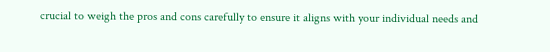crucial to weigh the pros and cons carefully to ensure it aligns with your individual needs and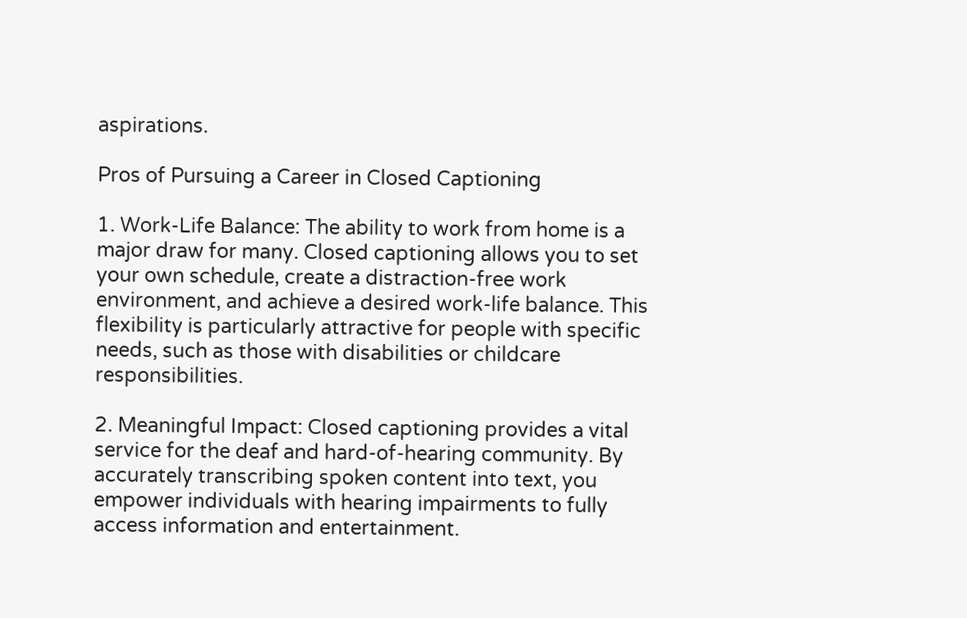aspirations.

Pros of Pursuing a Career in Closed Captioning

1. Work-Life Balance: The ability to work from home is a major draw for many. Closed captioning allows you to set your own schedule, create a distraction-free work environment, and achieve a desired work-life balance. This flexibility is particularly attractive for people with specific needs, such as those with disabilities or childcare responsibilities.

2. Meaningful Impact: Closed captioning provides a vital service for the deaf and hard-of-hearing community. By accurately transcribing spoken content into text, you empower individuals with hearing impairments to fully access information and entertainment.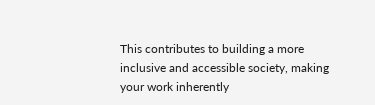This contributes to building a more inclusive and accessible society, making your work inherently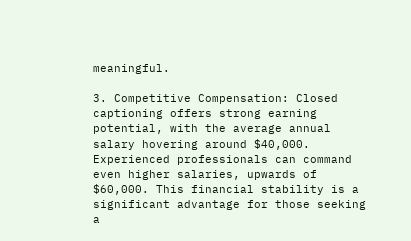meaningful.

3. Competitive Compensation: Closed captioning offers strong earning potential, with the average annual salary hovering around $40,000. Experienced professionals can command even higher salaries, upwards of $60,000. This financial stability is a significant advantage for those seeking a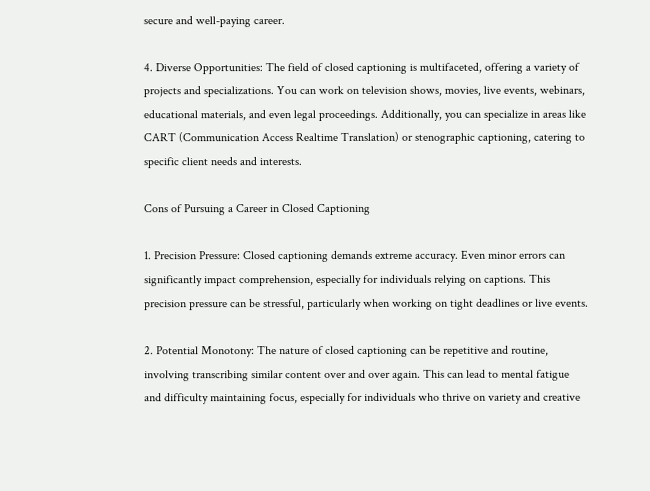secure and well-paying career.

4. Diverse Opportunities: The field of closed captioning is multifaceted, offering a variety of projects and specializations. You can work on television shows, movies, live events, webinars, educational materials, and even legal proceedings. Additionally, you can specialize in areas like CART (Communication Access Realtime Translation) or stenographic captioning, catering to specific client needs and interests.

Cons of Pursuing a Career in Closed Captioning

1. Precision Pressure: Closed captioning demands extreme accuracy. Even minor errors can significantly impact comprehension, especially for individuals relying on captions. This precision pressure can be stressful, particularly when working on tight deadlines or live events.

2. Potential Monotony: The nature of closed captioning can be repetitive and routine, involving transcribing similar content over and over again. This can lead to mental fatigue and difficulty maintaining focus, especially for individuals who thrive on variety and creative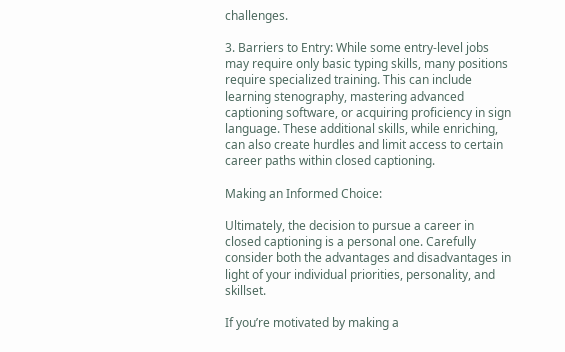challenges.

3. Barriers to Entry: While some entry-level jobs may require only basic typing skills, many positions require specialized training. This can include learning stenography, mastering advanced captioning software, or acquiring proficiency in sign language. These additional skills, while enriching, can also create hurdles and limit access to certain career paths within closed captioning.

Making an Informed Choice:

Ultimately, the decision to pursue a career in closed captioning is a personal one. Carefully consider both the advantages and disadvantages in light of your individual priorities, personality, and skillset.

If you’re motivated by making a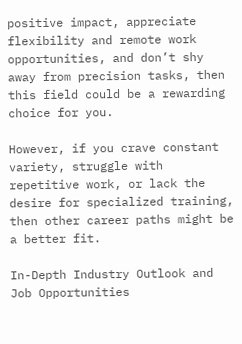positive impact, appreciate flexibility and remote work opportunities, and don’t shy away from precision tasks, then this field could be a rewarding choice for you.

However, if you crave constant variety, struggle with repetitive work, or lack the desire for specialized training, then other career paths might be a better fit.

In-Depth Industry Outlook and Job Opportunities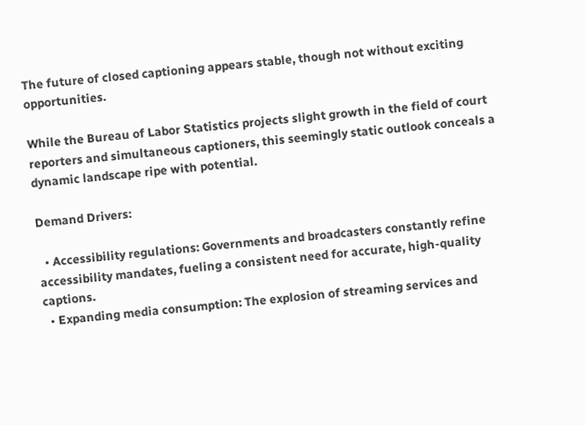The future of closed captioning appears stable, though not without exciting opportunities.

While the Bureau of Labor Statistics projects slight growth in the field of court reporters and simultaneous captioners, this seemingly static outlook conceals a dynamic landscape ripe with potential.

Demand Drivers:

  • Accessibility regulations: Governments and broadcasters constantly refine accessibility mandates, fueling a consistent need for accurate, high-quality captions.
  • Expanding media consumption: The explosion of streaming services and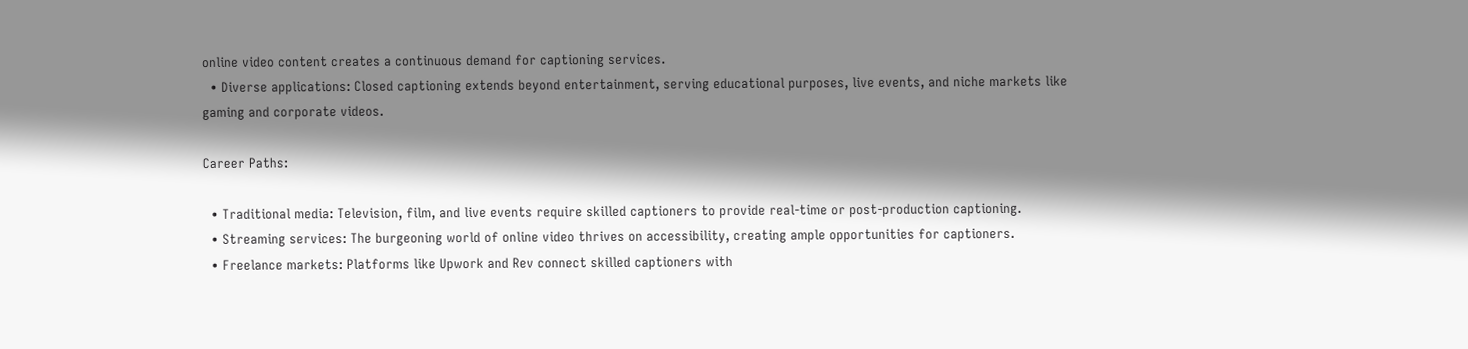online video content creates a continuous demand for captioning services.
  • Diverse applications: Closed captioning extends beyond entertainment, serving educational purposes, live events, and niche markets like gaming and corporate videos.

Career Paths:

  • Traditional media: Television, film, and live events require skilled captioners to provide real-time or post-production captioning.
  • Streaming services: The burgeoning world of online video thrives on accessibility, creating ample opportunities for captioners.
  • Freelance markets: Platforms like Upwork and Rev connect skilled captioners with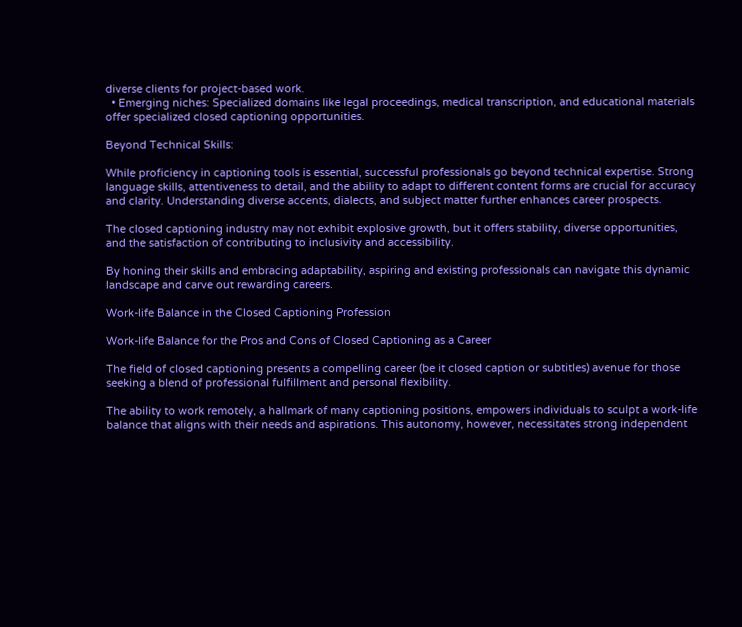diverse clients for project-based work.
  • Emerging niches: Specialized domains like legal proceedings, medical transcription, and educational materials offer specialized closed captioning opportunities.

Beyond Technical Skills:

While proficiency in captioning tools is essential, successful professionals go beyond technical expertise. Strong language skills, attentiveness to detail, and the ability to adapt to different content forms are crucial for accuracy and clarity. Understanding diverse accents, dialects, and subject matter further enhances career prospects.

The closed captioning industry may not exhibit explosive growth, but it offers stability, diverse opportunities, and the satisfaction of contributing to inclusivity and accessibility.

By honing their skills and embracing adaptability, aspiring and existing professionals can navigate this dynamic landscape and carve out rewarding careers.

Work-life Balance in the Closed Captioning Profession

Work-life Balance for the Pros and Cons of Closed Captioning as a Career

The field of closed captioning presents a compelling career (be it closed caption or subtitles) avenue for those seeking a blend of professional fulfillment and personal flexibility.

The ability to work remotely, a hallmark of many captioning positions, empowers individuals to sculpt a work-life balance that aligns with their needs and aspirations. This autonomy, however, necessitates strong independent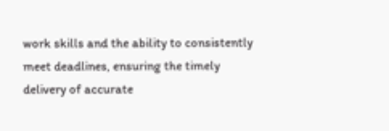work skills and the ability to consistently meet deadlines, ensuring the timely delivery of accurate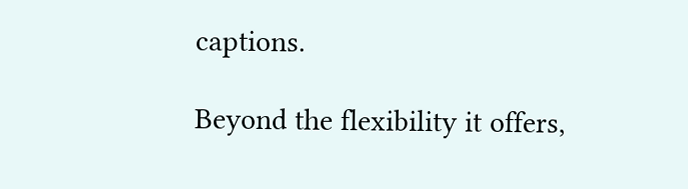captions.

Beyond the flexibility it offers,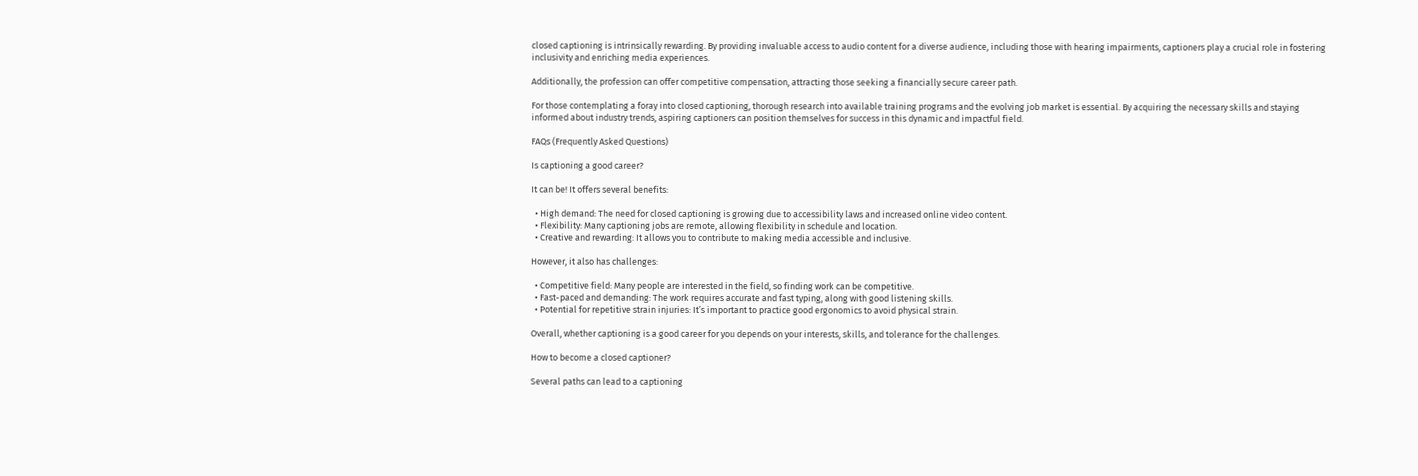closed captioning is intrinsically rewarding. By providing invaluable access to audio content for a diverse audience, including those with hearing impairments, captioners play a crucial role in fostering inclusivity and enriching media experiences.

Additionally, the profession can offer competitive compensation, attracting those seeking a financially secure career path.

For those contemplating a foray into closed captioning, thorough research into available training programs and the evolving job market is essential. By acquiring the necessary skills and staying informed about industry trends, aspiring captioners can position themselves for success in this dynamic and impactful field.

FAQs (Frequently Asked Questions)

Is captioning a good career?

It can be! It offers several benefits:

  • High demand: The need for closed captioning is growing due to accessibility laws and increased online video content.
  • Flexibility: Many captioning jobs are remote, allowing flexibility in schedule and location.
  • Creative and rewarding: It allows you to contribute to making media accessible and inclusive.

However, it also has challenges:

  • Competitive field: Many people are interested in the field, so finding work can be competitive.
  • Fast-paced and demanding: The work requires accurate and fast typing, along with good listening skills.
  • Potential for repetitive strain injuries: It’s important to practice good ergonomics to avoid physical strain.

Overall, whether captioning is a good career for you depends on your interests, skills, and tolerance for the challenges.

How to become a closed captioner?

Several paths can lead to a captioning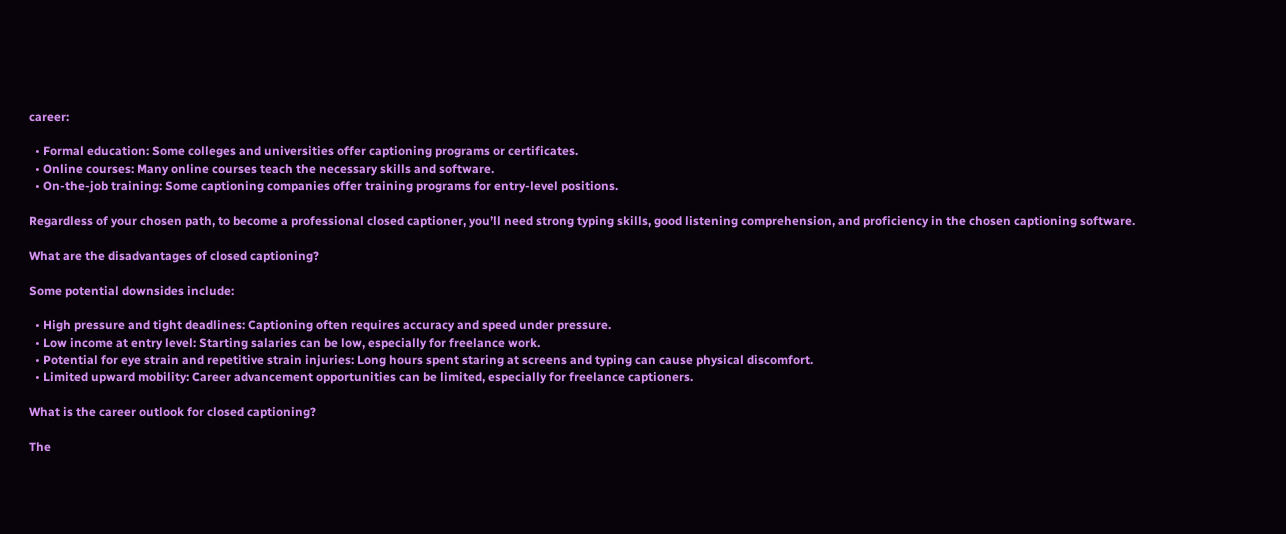career:

  • Formal education: Some colleges and universities offer captioning programs or certificates.
  • Online courses: Many online courses teach the necessary skills and software.
  • On-the-job training: Some captioning companies offer training programs for entry-level positions.

Regardless of your chosen path, to become a professional closed captioner, you’ll need strong typing skills, good listening comprehension, and proficiency in the chosen captioning software.

What are the disadvantages of closed captioning?

Some potential downsides include:

  • High pressure and tight deadlines: Captioning often requires accuracy and speed under pressure.
  • Low income at entry level: Starting salaries can be low, especially for freelance work.
  • Potential for eye strain and repetitive strain injuries: Long hours spent staring at screens and typing can cause physical discomfort.
  • Limited upward mobility: Career advancement opportunities can be limited, especially for freelance captioners.

What is the career outlook for closed captioning?

The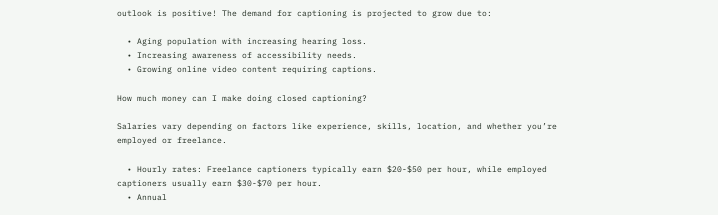outlook is positive! The demand for captioning is projected to grow due to:

  • Aging population with increasing hearing loss.
  • Increasing awareness of accessibility needs.
  • Growing online video content requiring captions.

How much money can I make doing closed captioning?

Salaries vary depending on factors like experience, skills, location, and whether you’re employed or freelance.

  • Hourly rates: Freelance captioners typically earn $20-$50 per hour, while employed captioners usually earn $30-$70 per hour.
  • Annual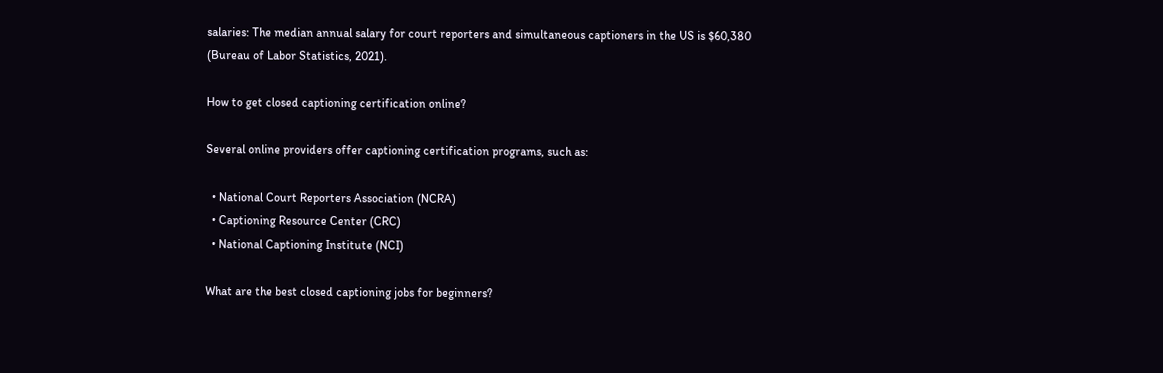salaries: The median annual salary for court reporters and simultaneous captioners in the US is $60,380 (Bureau of Labor Statistics, 2021).

How to get closed captioning certification online?

Several online providers offer captioning certification programs, such as:

  • National Court Reporters Association (NCRA)
  • Captioning Resource Center (CRC)
  • National Captioning Institute (NCI)

What are the best closed captioning jobs for beginners?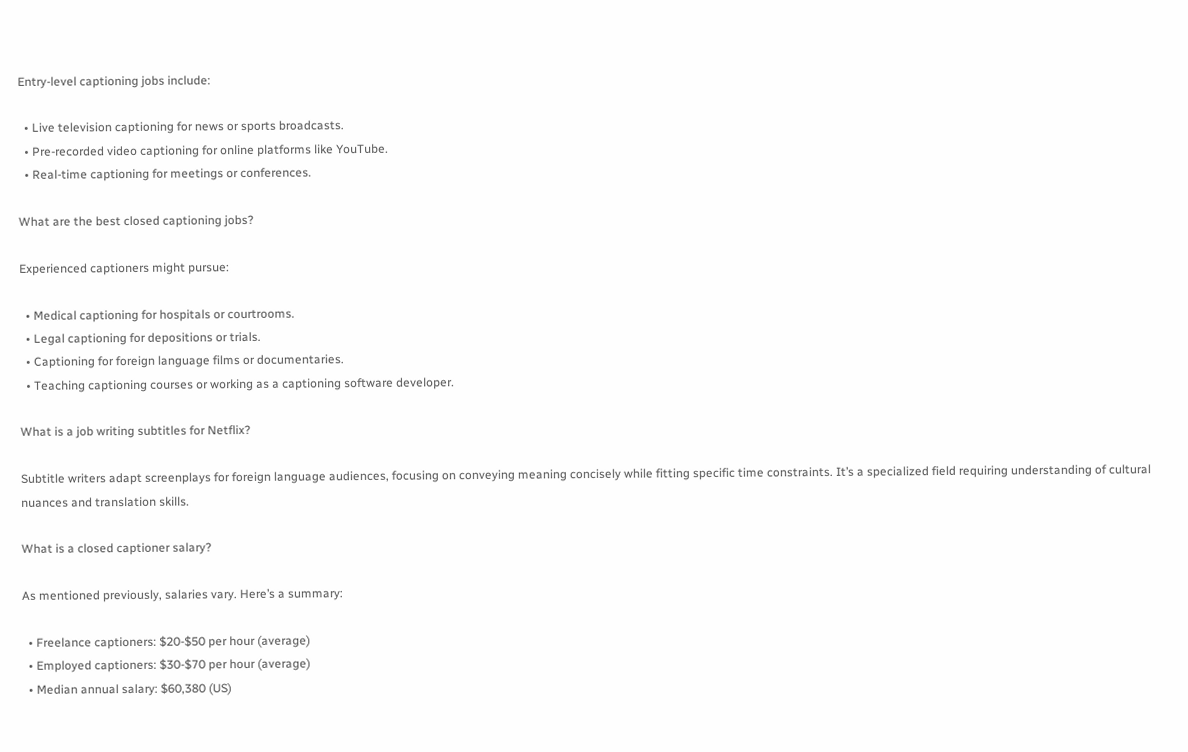Entry-level captioning jobs include:

  • Live television captioning for news or sports broadcasts.
  • Pre-recorded video captioning for online platforms like YouTube.
  • Real-time captioning for meetings or conferences.

What are the best closed captioning jobs?

Experienced captioners might pursue:

  • Medical captioning for hospitals or courtrooms.
  • Legal captioning for depositions or trials.
  • Captioning for foreign language films or documentaries.
  • Teaching captioning courses or working as a captioning software developer.

What is a job writing subtitles for Netflix?

Subtitle writers adapt screenplays for foreign language audiences, focusing on conveying meaning concisely while fitting specific time constraints. It’s a specialized field requiring understanding of cultural nuances and translation skills.

What is a closed captioner salary?

As mentioned previously, salaries vary. Here’s a summary:

  • Freelance captioners: $20-$50 per hour (average)
  • Employed captioners: $30-$70 per hour (average)
  • Median annual salary: $60,380 (US)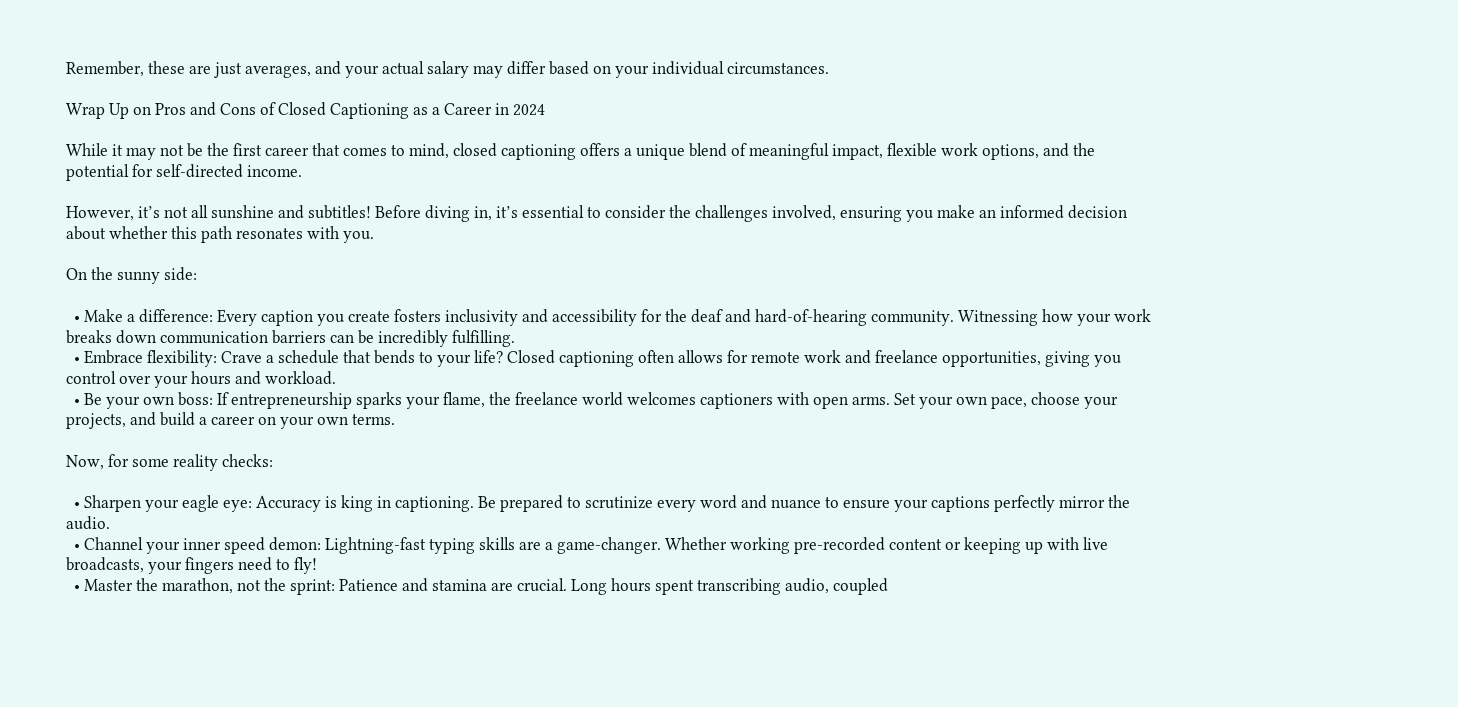Remember, these are just averages, and your actual salary may differ based on your individual circumstances.

Wrap Up on Pros and Cons of Closed Captioning as a Career in 2024

While it may not be the first career that comes to mind, closed captioning offers a unique blend of meaningful impact, flexible work options, and the potential for self-directed income.

However, it’s not all sunshine and subtitles! Before diving in, it’s essential to consider the challenges involved, ensuring you make an informed decision about whether this path resonates with you.

On the sunny side:

  • Make a difference: Every caption you create fosters inclusivity and accessibility for the deaf and hard-of-hearing community. Witnessing how your work breaks down communication barriers can be incredibly fulfilling.
  • Embrace flexibility: Crave a schedule that bends to your life? Closed captioning often allows for remote work and freelance opportunities, giving you control over your hours and workload.
  • Be your own boss: If entrepreneurship sparks your flame, the freelance world welcomes captioners with open arms. Set your own pace, choose your projects, and build a career on your own terms.

Now, for some reality checks:

  • Sharpen your eagle eye: Accuracy is king in captioning. Be prepared to scrutinize every word and nuance to ensure your captions perfectly mirror the audio.
  • Channel your inner speed demon: Lightning-fast typing skills are a game-changer. Whether working pre-recorded content or keeping up with live broadcasts, your fingers need to fly!
  • Master the marathon, not the sprint: Patience and stamina are crucial. Long hours spent transcribing audio, coupled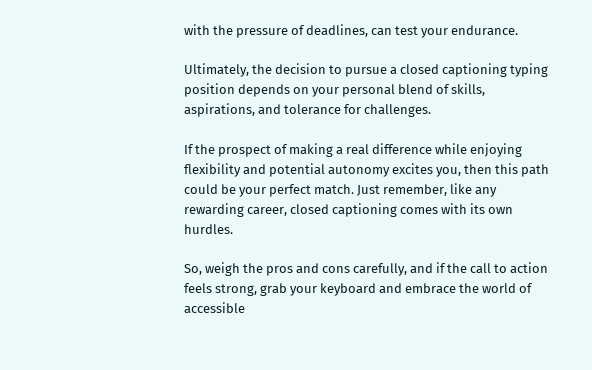with the pressure of deadlines, can test your endurance.

Ultimately, the decision to pursue a closed captioning typing position depends on your personal blend of skills, aspirations, and tolerance for challenges.

If the prospect of making a real difference while enjoying flexibility and potential autonomy excites you, then this path could be your perfect match. Just remember, like any rewarding career, closed captioning comes with its own hurdles.

So, weigh the pros and cons carefully, and if the call to action feels strong, grab your keyboard and embrace the world of accessible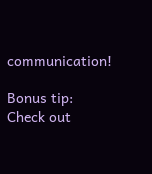communication!

Bonus tip: Check out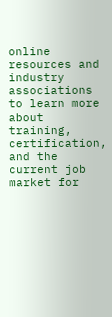online resources and industry associations to learn more about training, certification, and the current job market for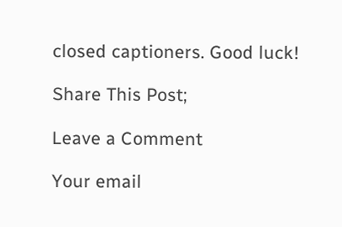closed captioners. Good luck!

Share This Post;

Leave a Comment

Your email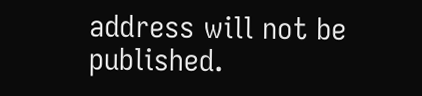address will not be published.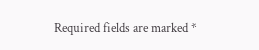Required fields are marked *